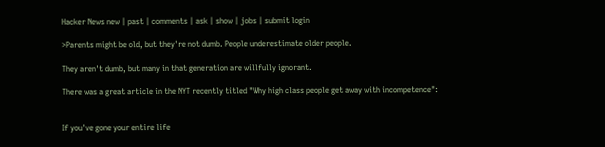Hacker News new | past | comments | ask | show | jobs | submit login

>Parents might be old, but they're not dumb. People underestimate older people.

They aren't dumb, but many in that generation are willfully ignorant.

There was a great article in the NYT recently titled "Why high class people get away with incompetence":


If you've gone your entire life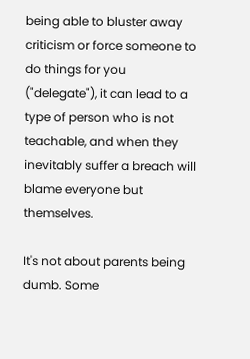being able to bluster away criticism or force someone to do things for you ("delegate"), it can lead to a type of person who is not teachable, and when they inevitably suffer a breach will blame everyone but themselves.

It's not about parents being dumb. Some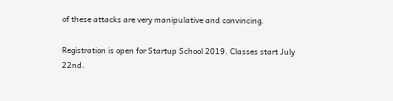of these attacks are very manipulative and convincing.

Registration is open for Startup School 2019. Classes start July 22nd.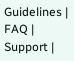Guidelines | FAQ | Support |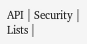API | Security | Lists |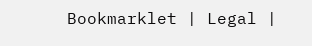Bookmarklet | Legal |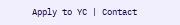Apply to YC | Contact